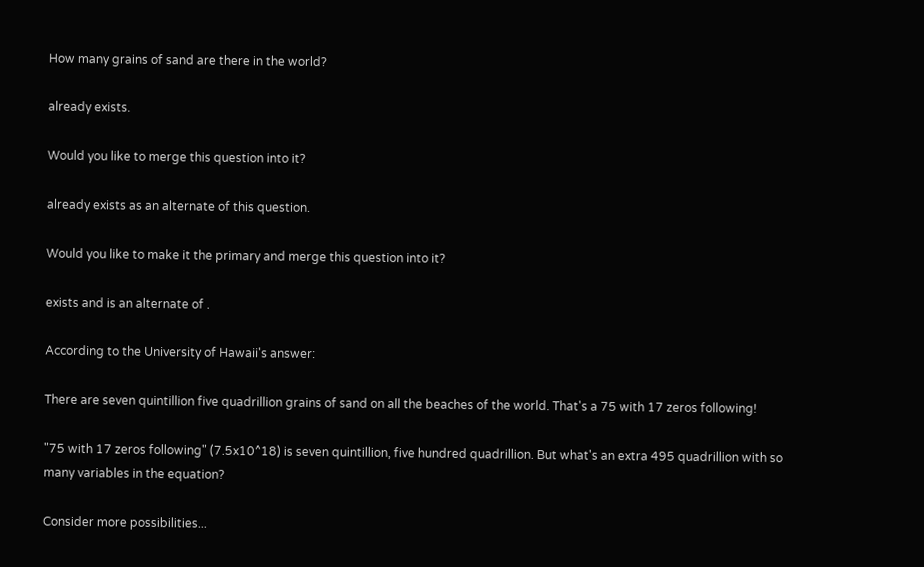How many grains of sand are there in the world?

already exists.

Would you like to merge this question into it?

already exists as an alternate of this question.

Would you like to make it the primary and merge this question into it?

exists and is an alternate of .

According to the University of Hawaii's answer:

There are seven quintillion five quadrillion grains of sand on all the beaches of the world. That's a 75 with 17 zeros following!

"75 with 17 zeros following" (7.5x10^18) is seven quintillion, five hundred quadrillion. But what's an extra 495 quadrillion with so many variables in the equation?

Consider more possibilities...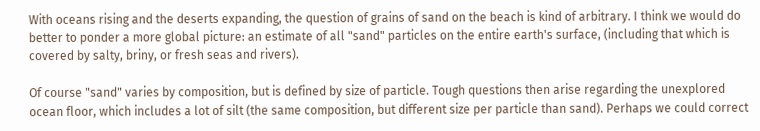With oceans rising and the deserts expanding, the question of grains of sand on the beach is kind of arbitrary. I think we would do better to ponder a more global picture: an estimate of all "sand" particles on the entire earth's surface, (including that which is covered by salty, briny, or fresh seas and rivers).

Of course "sand" varies by composition, but is defined by size of particle. Tough questions then arise regarding the unexplored ocean floor, which includes a lot of silt (the same composition, but different size per particle than sand). Perhaps we could correct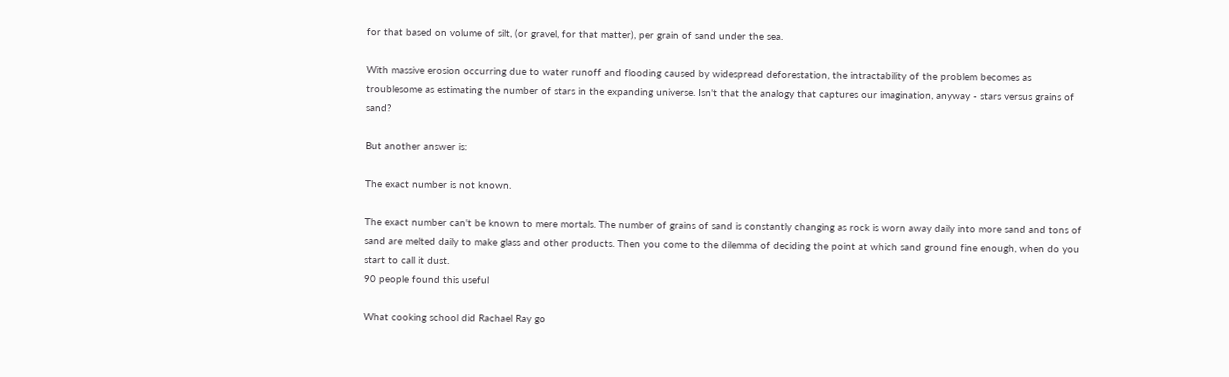for that based on volume of silt, (or gravel, for that matter), per grain of sand under the sea.

With massive erosion occurring due to water runoff and flooding caused by widespread deforestation, the intractability of the problem becomes as troublesome as estimating the number of stars in the expanding universe. Isn't that the analogy that captures our imagination, anyway - stars versus grains of sand?

But another answer is:

The exact number is not known.

The exact number can't be known to mere mortals. The number of grains of sand is constantly changing as rock is worn away daily into more sand and tons of sand are melted daily to make glass and other products. Then you come to the dilemma of deciding the point at which sand ground fine enough, when do you start to call it dust.
90 people found this useful

What cooking school did Rachael Ray go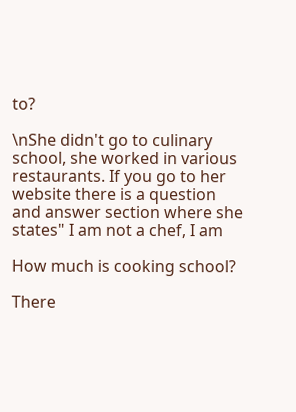to?

\nShe didn't go to culinary school, she worked in various restaurants. If you go to her website there is a question and answer section where she states" I am not a chef, I am

How much is cooking school?

There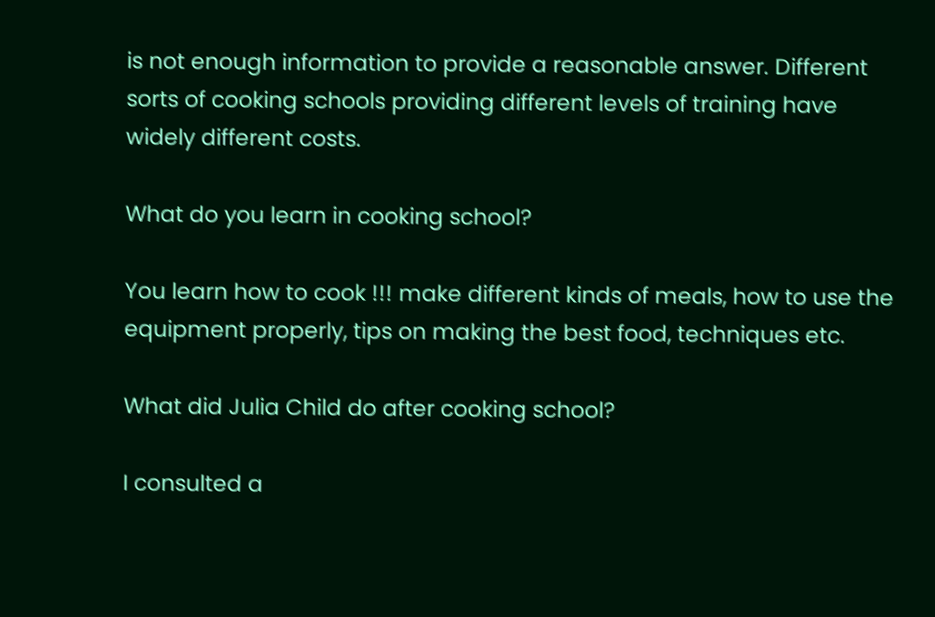is not enough information to provide a reasonable answer. Different sorts of cooking schools providing different levels of training have widely different costs.

What do you learn in cooking school?

You learn how to cook !!! make different kinds of meals, how to use the equipment properly, tips on making the best food, techniques etc.

What did Julia Child do after cooking school?

I consulted a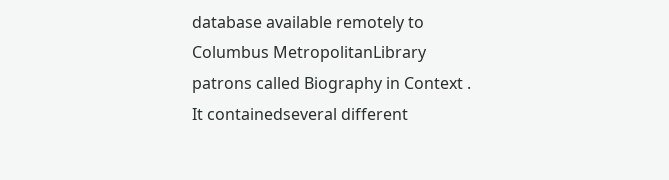database available remotely to Columbus MetropolitanLibrary patrons called Biography in Context . It containedseveral different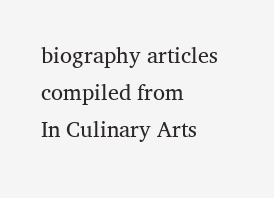biography articles compiled from
In Culinary Arts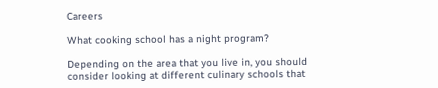Careers

What cooking school has a night program?

Depending on the area that you live in, you should consider looking at different culinary schools that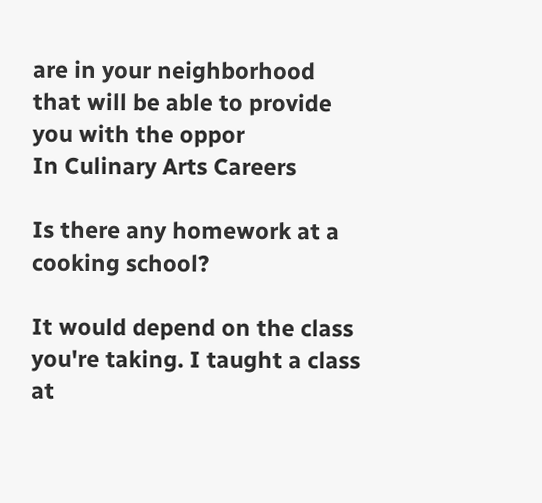are in your neighborhood that will be able to provide you with the oppor
In Culinary Arts Careers

Is there any homework at a cooking school?

It would depend on the class you're taking. I taught a class at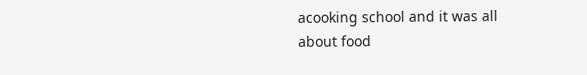acooking school and it was all about food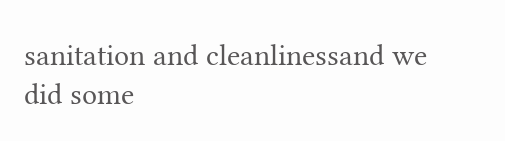sanitation and cleanlinessand we did some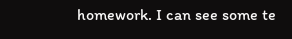homework. I can see some te